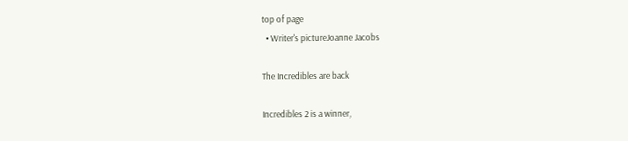top of page
  • Writer's pictureJoanne Jacobs

The Incredibles are back

Incredibles 2 is a winner,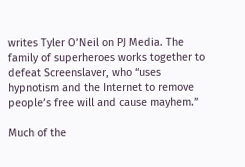writes Tyler O’Neil on PJ Media. The family of superheroes works together to defeat Screenslaver, who “uses hypnotism and the Internet to remove people’s free will and cause mayhem.”

Much of the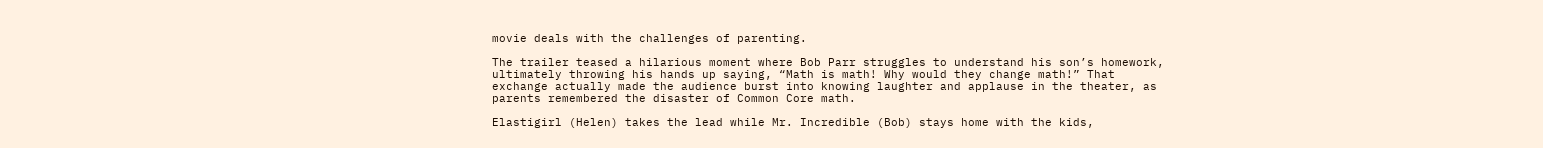movie deals with the challenges of parenting.

The trailer teased a hilarious moment where Bob Parr struggles to understand his son’s homework, ultimately throwing his hands up saying, “Math is math! Why would they change math!” That exchange actually made the audience burst into knowing laughter and applause in the theater, as parents remembered the disaster of Common Core math.

Elastigirl (Helen) takes the lead while Mr. Incredible (Bob) stays home with the kids,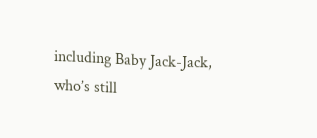including Baby Jack-Jack, who’s still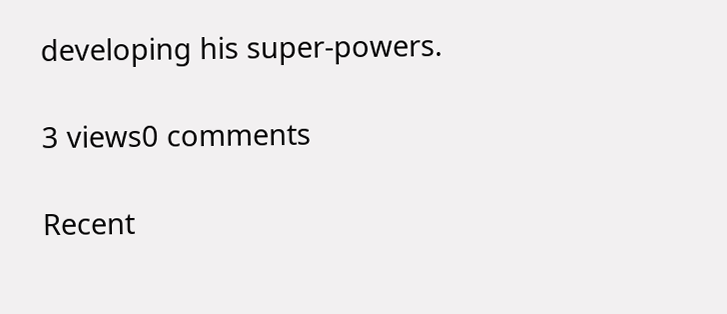developing his super-powers.

3 views0 comments

Recent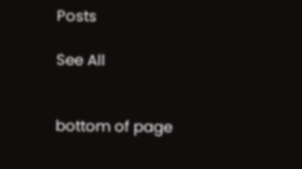Posts

See All


bottom of page